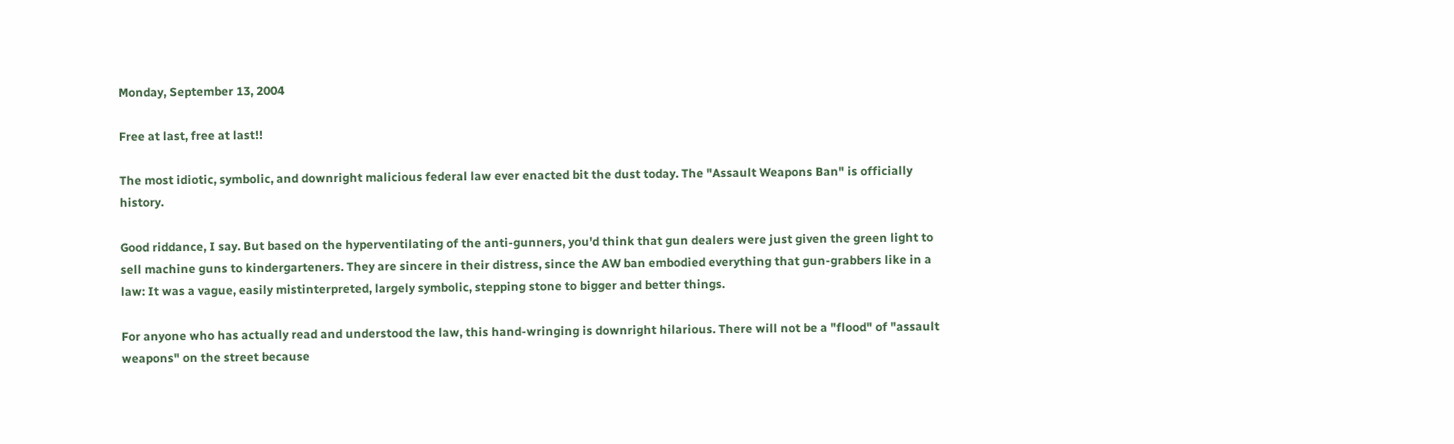Monday, September 13, 2004

Free at last, free at last!!

The most idiotic, symbolic, and downright malicious federal law ever enacted bit the dust today. The "Assault Weapons Ban" is officially history.

Good riddance, I say. But based on the hyperventilating of the anti-gunners, you'd think that gun dealers were just given the green light to sell machine guns to kindergarteners. They are sincere in their distress, since the AW ban embodied everything that gun-grabbers like in a law: It was a vague, easily mistinterpreted, largely symbolic, stepping stone to bigger and better things.

For anyone who has actually read and understood the law, this hand-wringing is downright hilarious. There will not be a "flood" of "assault weapons" on the street because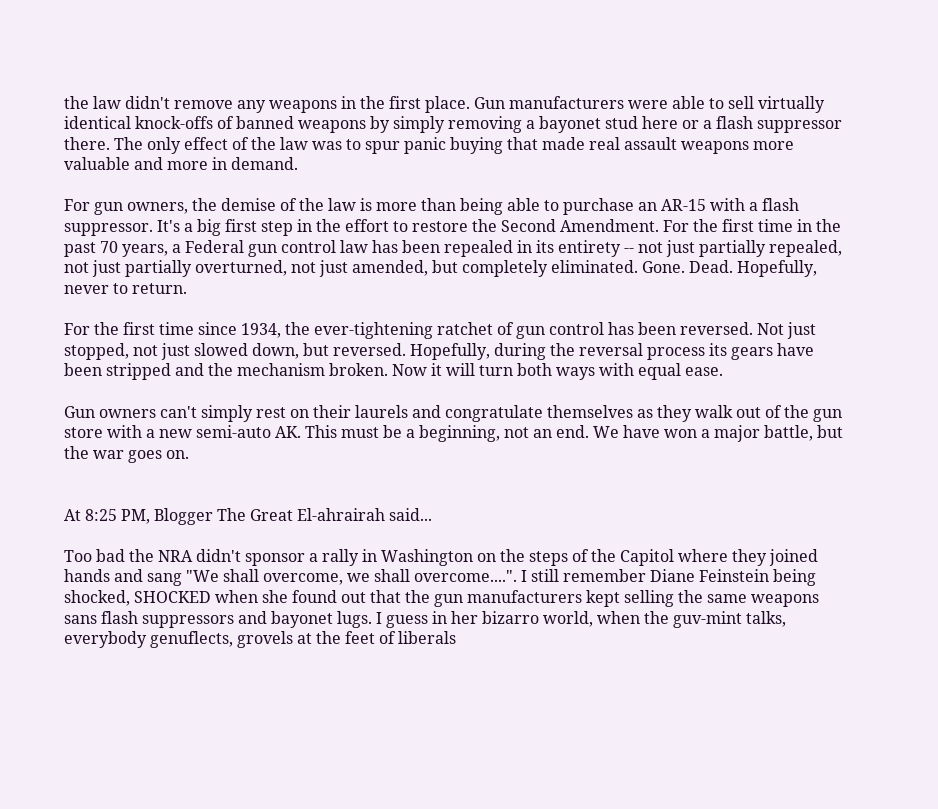the law didn't remove any weapons in the first place. Gun manufacturers were able to sell virtually identical knock-offs of banned weapons by simply removing a bayonet stud here or a flash suppressor there. The only effect of the law was to spur panic buying that made real assault weapons more valuable and more in demand.

For gun owners, the demise of the law is more than being able to purchase an AR-15 with a flash suppressor. It's a big first step in the effort to restore the Second Amendment. For the first time in the past 70 years, a Federal gun control law has been repealed in its entirety -- not just partially repealed, not just partially overturned, not just amended, but completely eliminated. Gone. Dead. Hopefully, never to return.

For the first time since 1934, the ever-tightening ratchet of gun control has been reversed. Not just stopped, not just slowed down, but reversed. Hopefully, during the reversal process its gears have been stripped and the mechanism broken. Now it will turn both ways with equal ease.

Gun owners can't simply rest on their laurels and congratulate themselves as they walk out of the gun store with a new semi-auto AK. This must be a beginning, not an end. We have won a major battle, but the war goes on.


At 8:25 PM, Blogger The Great El-ahrairah said...

Too bad the NRA didn't sponsor a rally in Washington on the steps of the Capitol where they joined hands and sang "We shall overcome, we shall overcome....". I still remember Diane Feinstein being shocked, SHOCKED when she found out that the gun manufacturers kept selling the same weapons sans flash suppressors and bayonet lugs. I guess in her bizarro world, when the guv-mint talks, everybody genuflects, grovels at the feet of liberals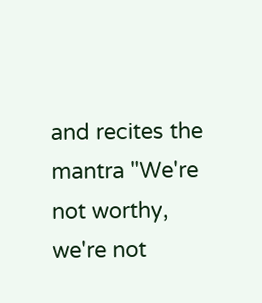and recites the mantra "We're not worthy, we're not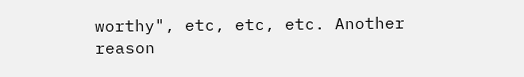worthy", etc, etc, etc. Another reason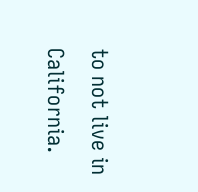to not live in California.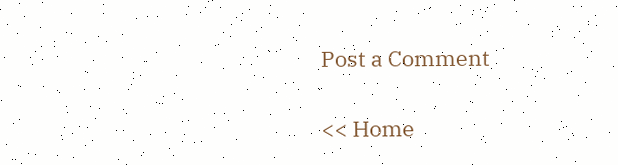Post a Comment

<< Home